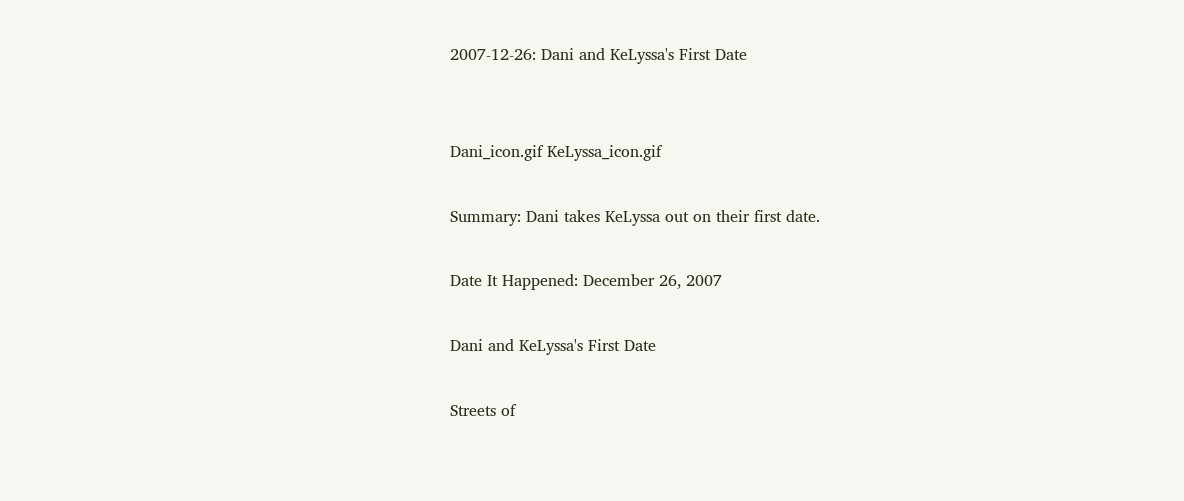2007-12-26: Dani and KeLyssa's First Date


Dani_icon.gif KeLyssa_icon.gif

Summary: Dani takes KeLyssa out on their first date.

Date It Happened: December 26, 2007

Dani and KeLyssa's First Date

Streets of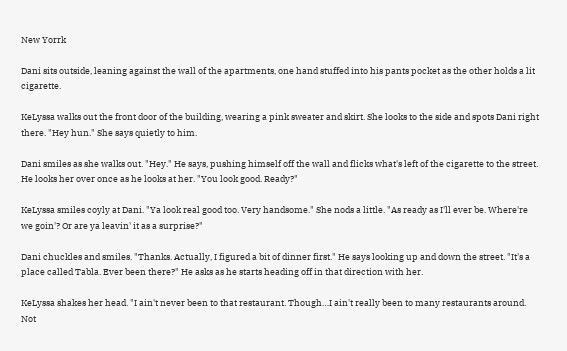New Yorrk

Dani sits outside, leaning against the wall of the apartments, one hand stuffed into his pants pocket as the other holds a lit cigarette.

KeLyssa walks out the front door of the building, wearing a pink sweater and skirt. She looks to the side and spots Dani right there. "Hey hun." She says quietly to him.

Dani smiles as she walks out. "Hey." He says, pushing himself off the wall and flicks what's left of the cigarette to the street. He looks her over once as he looks at her. "You look good. Ready?"

KeLyssa smiles coyly at Dani. "Ya look real good too. Very handsome." She nods a little. "As ready as I'll ever be. Where're we goin'? Or are ya leavin' it as a surprise?"

Dani chuckles and smiles. "Thanks. Actually, I figured a bit of dinner first." He says looking up and down the street. "It's a place called Tabla. Ever been there?" He asks as he starts heading off in that direction with her.

KeLyssa shakes her head. "I ain't never been to that restaurant. Though…I ain't really been to many restaurants around. Not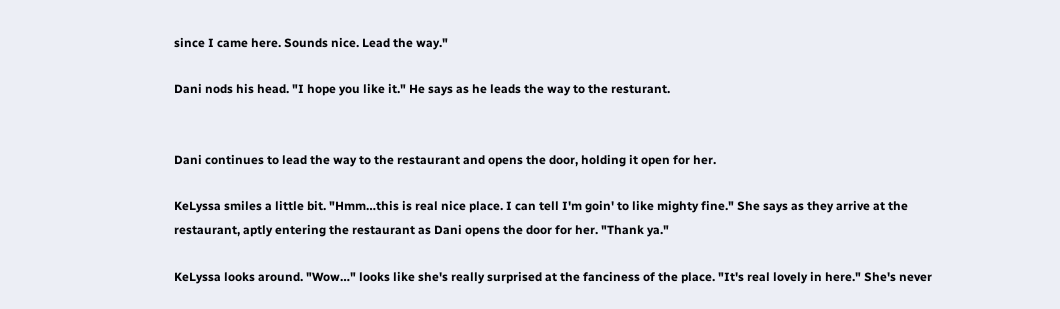since I came here. Sounds nice. Lead the way."

Dani nods his head. "I hope you like it." He says as he leads the way to the resturant.


Dani continues to lead the way to the restaurant and opens the door, holding it open for her.

KeLyssa smiles a little bit. "Hmm…this is real nice place. I can tell I'm goin' to like mighty fine." She says as they arrive at the restaurant, aptly entering the restaurant as Dani opens the door for her. "Thank ya."

KeLyssa looks around. "Wow…" looks like she's really surprised at the fanciness of the place. "It's real lovely in here." She's never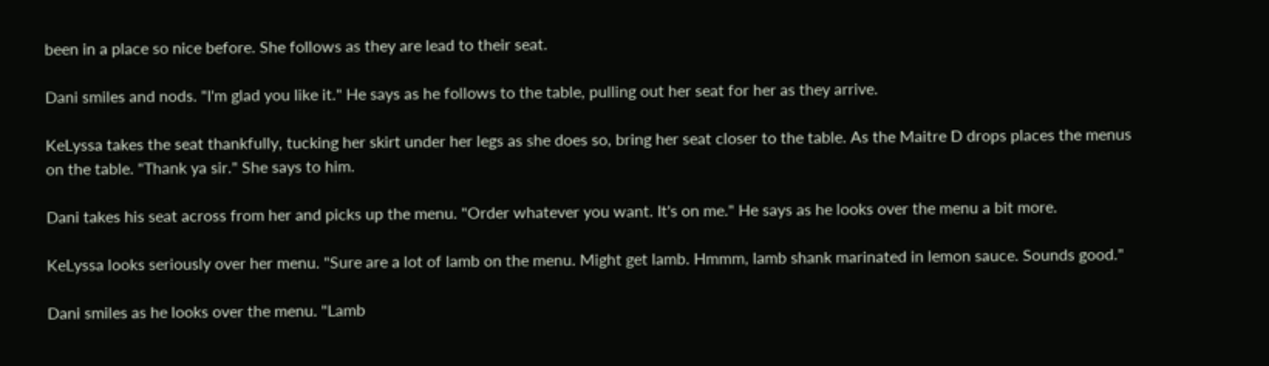been in a place so nice before. She follows as they are lead to their seat.

Dani smiles and nods. "I'm glad you like it." He says as he follows to the table, pulling out her seat for her as they arrive.

KeLyssa takes the seat thankfully, tucking her skirt under her legs as she does so, bring her seat closer to the table. As the Maitre D drops places the menus on the table. "Thank ya sir." She says to him.

Dani takes his seat across from her and picks up the menu. "Order whatever you want. It's on me." He says as he looks over the menu a bit more.

KeLyssa looks seriously over her menu. "Sure are a lot of lamb on the menu. Might get lamb. Hmmm, lamb shank marinated in lemon sauce. Sounds good."

Dani smiles as he looks over the menu. "Lamb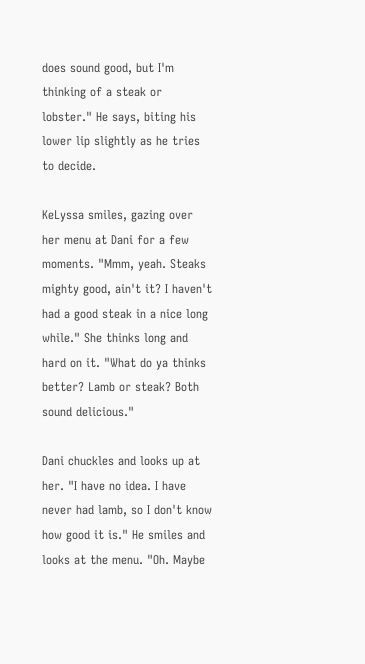does sound good, but I'm thinking of a steak or lobster." He says, biting his lower lip slightly as he tries to decide.

KeLyssa smiles, gazing over her menu at Dani for a few moments. "Mmm, yeah. Steaks mighty good, ain't it? I haven't had a good steak in a nice long while." She thinks long and hard on it. "What do ya thinks better? Lamb or steak? Both sound delicious."

Dani chuckles and looks up at her. "I have no idea. I have never had lamb, so I don't know how good it is." He smiles and looks at the menu. "Oh. Maybe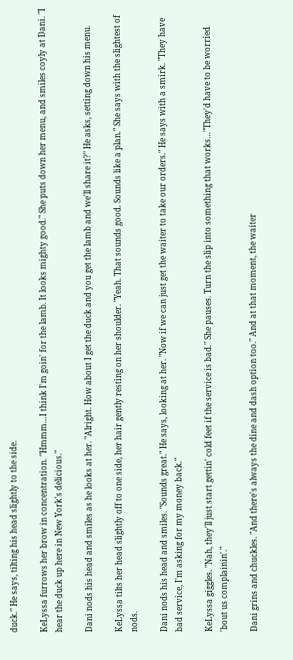duck." He says, tilting his head slightly to the side.

KeLyssa furrows her brow in concentration. "Hmmm…I think I'm goin' for the lamb. It looks mighty good." She puts down her menu, and smiles coyly at Dani. "I hear the duck up here in New York's delicious."

Dani nods his head and smiles as he looks at her. "Alright. How about I get the duck and you get the lamb and we'll share it?" He asks, setting down his menu.

KeLyssa tilts her head slightly off to one side, her hair gently resting on her shoulder. "Yeah. That sounds good. Sounds like a plan." She says with the slightest of nods.

Dani nods his head and smiles. "Sounds great." He says, looking at her. "Now if we can just get the waiter to take our orders." He says with a smirk. "They have bad service, I'm asking for my money back."

KeLyssa giggles. "Nah, they'll just start gettin' cold feet if the service is bad." She pauses. Turn the slip into something that works…"They'd have to be worried 'bout us complainin'."

Dani grins and chuckles. "And there's always the dine and dash option too." And at that moment, the waiter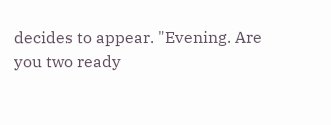decides to appear. "Evening. Are you two ready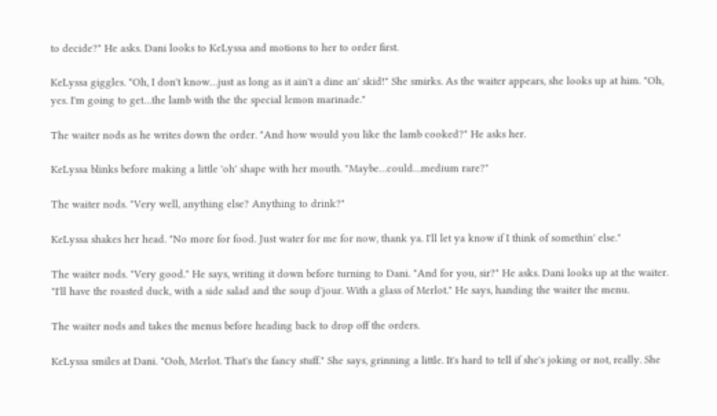to decide?" He asks. Dani looks to KeLyssa and motions to her to order first.

KeLyssa giggles. "Oh, I don't know…just as long as it ain't a dine an' skid!" She smirks. As the waiter appears, she looks up at him. "Oh, yes. I'm going to get…the lamb with the the special lemon marinade."

The waiter nods as he writes down the order. "And how would you like the lamb cooked?" He asks her.

KeLyssa blinks before making a little 'oh' shape with her mouth. "Maybe…could…medium rare?"

The waiter nods. "Very well, anything else? Anything to drink?"

KeLyssa shakes her head. "No more for food. Just water for me for now, thank ya. I'll let ya know if I think of somethin' else."

The waiter nods. "Very good." He says, writing it down before turning to Dani. "And for you, sir?" He asks. Dani looks up at the waiter. "I'll have the roasted duck, with a side salad and the soup d'jour. With a glass of Merlot." He says, handing the waiter the menu.

The waiter nods and takes the menus before heading back to drop off the orders.

KeLyssa smiles at Dani. "Ooh, Merlot. That's the fancy stuff." She says, grinning a little. It's hard to tell if she's joking or not, really. She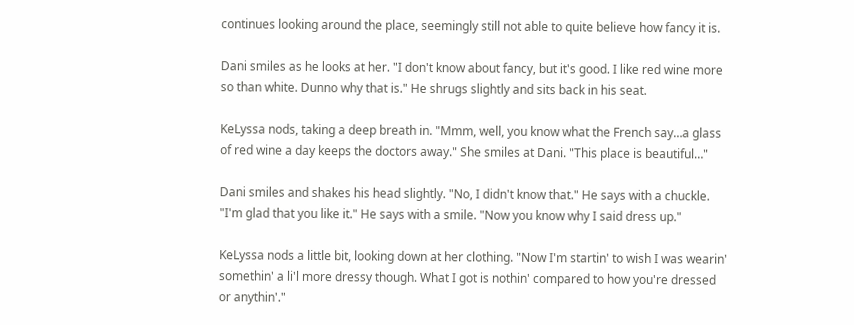continues looking around the place, seemingly still not able to quite believe how fancy it is.

Dani smiles as he looks at her. "I don't know about fancy, but it's good. I like red wine more so than white. Dunno why that is." He shrugs slightly and sits back in his seat.

KeLyssa nods, taking a deep breath in. "Mmm, well, you know what the French say…a glass of red wine a day keeps the doctors away." She smiles at Dani. "This place is beautiful…"

Dani smiles and shakes his head slightly. "No, I didn't know that." He says with a chuckle. "I'm glad that you like it." He says with a smile. "Now you know why I said dress up."

KeLyssa nods a little bit, looking down at her clothing. "Now I'm startin' to wish I was wearin' somethin' a li'l more dressy though. What I got is nothin' compared to how you're dressed or anythin'."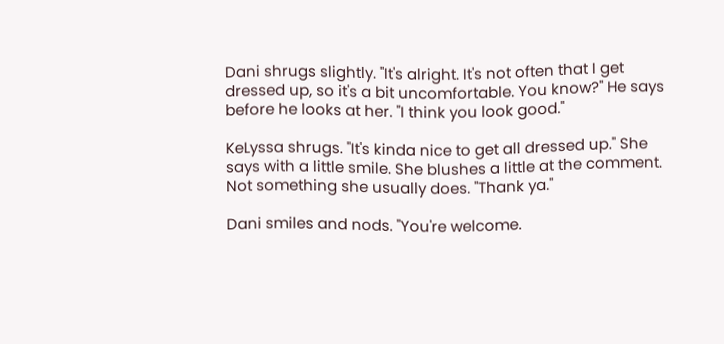Dani shrugs slightly. "It's alright. It's not often that I get dressed up, so it's a bit uncomfortable. You know?" He says before he looks at her. "I think you look good."

KeLyssa shrugs. "It's kinda nice to get all dressed up." She says with a little smile. She blushes a little at the comment. Not something she usually does. "Thank ya."

Dani smiles and nods. "You're welcome.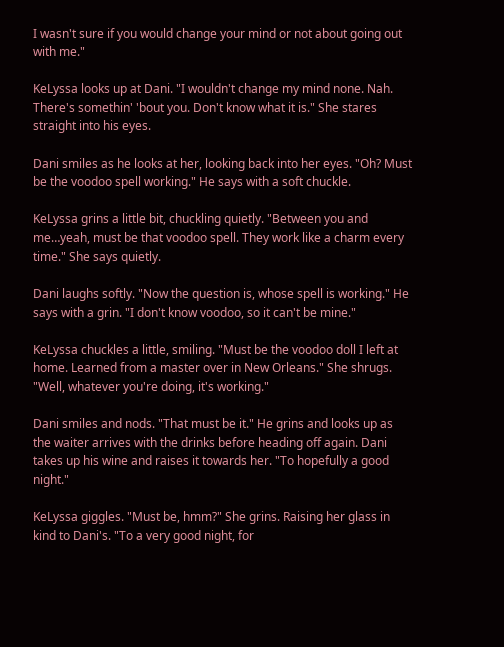I wasn't sure if you would change your mind or not about going out with me."

KeLyssa looks up at Dani. "I wouldn't change my mind none. Nah. There's somethin' 'bout you. Don't know what it is." She stares straight into his eyes.

Dani smiles as he looks at her, looking back into her eyes. "Oh? Must be the voodoo spell working." He says with a soft chuckle.

KeLyssa grins a little bit, chuckling quietly. "Between you and me…yeah, must be that voodoo spell. They work like a charm every time." She says quietly.

Dani laughs softly. "Now the question is, whose spell is working." He says with a grin. "I don't know voodoo, so it can't be mine."

KeLyssa chuckles a little, smiling. "Must be the voodoo doll I left at home. Learned from a master over in New Orleans." She shrugs. "Well, whatever you're doing, it's working."

Dani smiles and nods. "That must be it." He grins and looks up as the waiter arrives with the drinks before heading off again. Dani takes up his wine and raises it towards her. "To hopefully a good night."

KeLyssa giggles. "Must be, hmm?" She grins. Raising her glass in kind to Dani's. "To a very good night, for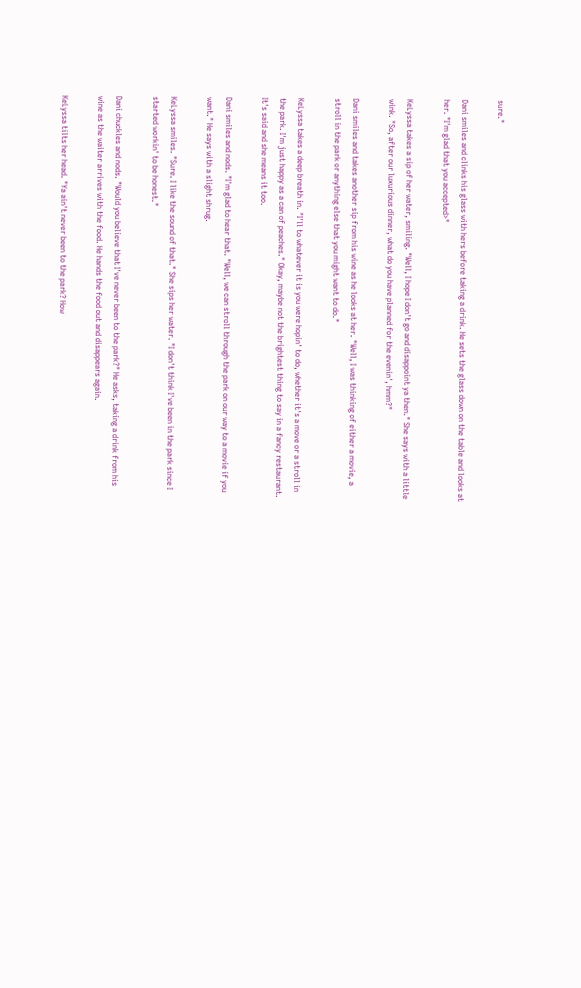sure."

Dani smiles and clinks his glass with hers before taking a drink. He sets the glass down on the table and looks at her. "I'm glad that you accepted>"

KeLyssa takes a sip of her water, smiling. "Well, I hope I don't go and disappoint ya then." She says with a little wink. "So, after our luxurious dinner, what do you have planned for the evenin', hmm?"

Dani smiles and takes another sip from his wine as he looks at her. "Well, I was thinking of either a movie, a stroll in the park or anything else that you might want to do."

KeLyssa takes a deep breath in. "I'll to whatever it is you were hopin' to do, whether it's a move or a stroll in the park. I'm just happy as a can of peaches." Okay, maybe not the brightest thing to say in a fancy restaurant. It's said and she means it too.

Dani smiles and nods. "I'm glad to hear that. "Well, we can stroll through the park on our way to a movie if you want." He says with a slight shrug.

KeLyssa smiles. "Sure. I like the sound of that." She sips her water. "I don't think I've been in the park since I started workin' to be honest."

Dani chuckles and nods. "Would you believe that I've never been to the park?" He asks, taking a drink from his wine as the waiter arrives with the food. He hands the food out and disappears again.

KeLyssa tilts her head. "Ya ain't never been to the park? How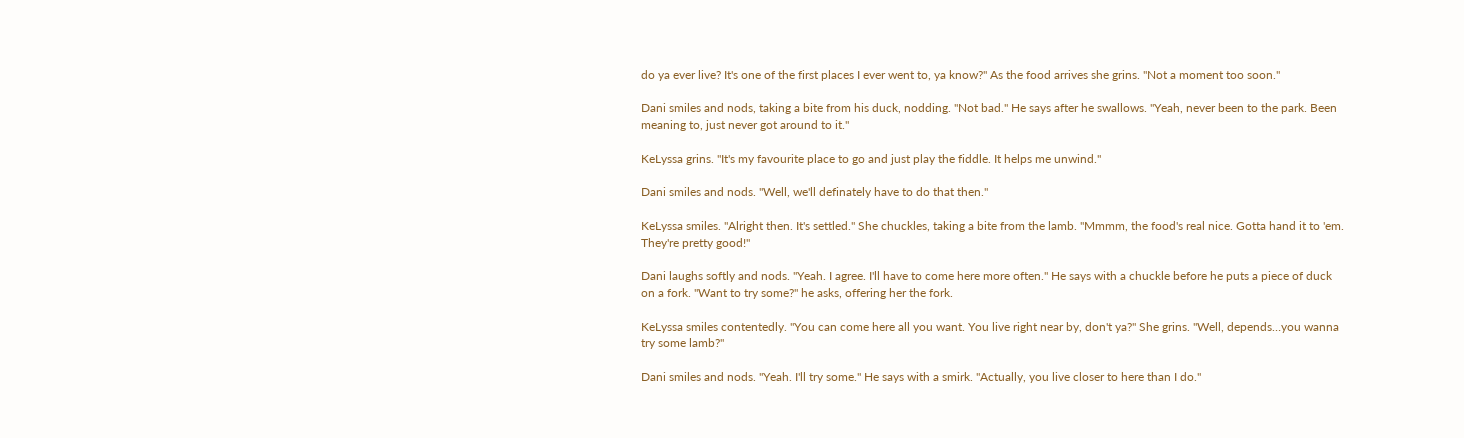do ya ever live? It's one of the first places I ever went to, ya know?" As the food arrives she grins. "Not a moment too soon."

Dani smiles and nods, taking a bite from his duck, nodding. "Not bad." He says after he swallows. "Yeah, never been to the park. Been meaning to, just never got around to it."

KeLyssa grins. "It's my favourite place to go and just play the fiddle. It helps me unwind."

Dani smiles and nods. "Well, we'll definately have to do that then."

KeLyssa smiles. "Alright then. It's settled." She chuckles, taking a bite from the lamb. "Mmmm, the food's real nice. Gotta hand it to 'em. They're pretty good!"

Dani laughs softly and nods. "Yeah. I agree. I'll have to come here more often." He says with a chuckle before he puts a piece of duck on a fork. "Want to try some?" he asks, offering her the fork.

KeLyssa smiles contentedly. "You can come here all you want. You live right near by, don't ya?" She grins. "Well, depends…you wanna try some lamb?"

Dani smiles and nods. "Yeah. I'll try some." He says with a smirk. "Actually, you live closer to here than I do."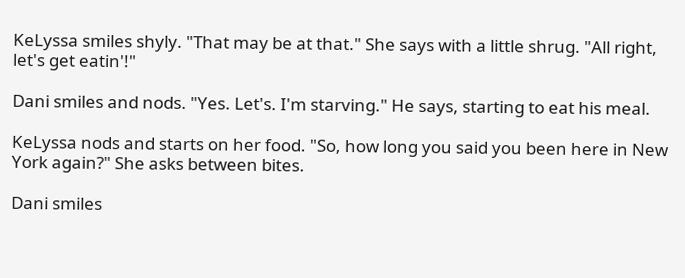KeLyssa smiles shyly. "That may be at that." She says with a little shrug. "All right, let's get eatin'!"

Dani smiles and nods. "Yes. Let's. I'm starving." He says, starting to eat his meal.

KeLyssa nods and starts on her food. "So, how long you said you been here in New York again?" She asks between bites.

Dani smiles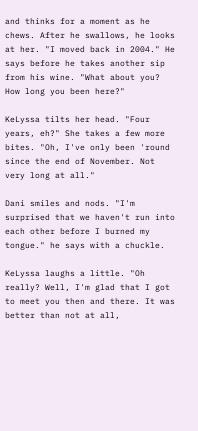and thinks for a moment as he chews. After he swallows, he looks at her. "I moved back in 2004." He says before he takes another sip from his wine. "What about you? How long you been here?"

KeLyssa tilts her head. "Four years, eh?" She takes a few more bites. "Oh, I've only been 'round since the end of November. Not very long at all."

Dani smiles and nods. "I'm surprised that we haven't run into each other before I burned my tongue." he says with a chuckle.

KeLyssa laughs a little. "Oh really? Well, I'm glad that I got to meet you then and there. It was better than not at all,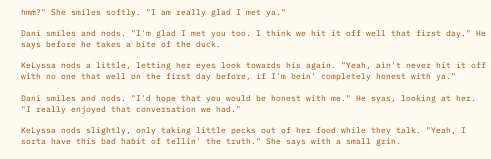hmm?" She smiles softly. "I am really glad I met ya."

Dani smiles and nods. "I'm glad I met you too. I think we hit it off well that first day." He says before he takes a bite of the duck.

KeLyssa nods a little, letting her eyes look towards his again. "Yeah, ain't never hit it off with no one that well on the first day before, if I'm bein' completely honest with ya."

Dani smiles and nods. "I'd hope that you would be honest with me." He syas, looking at her. "I really enjoyed that conversation we had."

KeLyssa nods slightly, only taking little pecks out of her food while they talk. "Yeah, I sorta have this bad habit of tellin' the truth." She says with a small grin.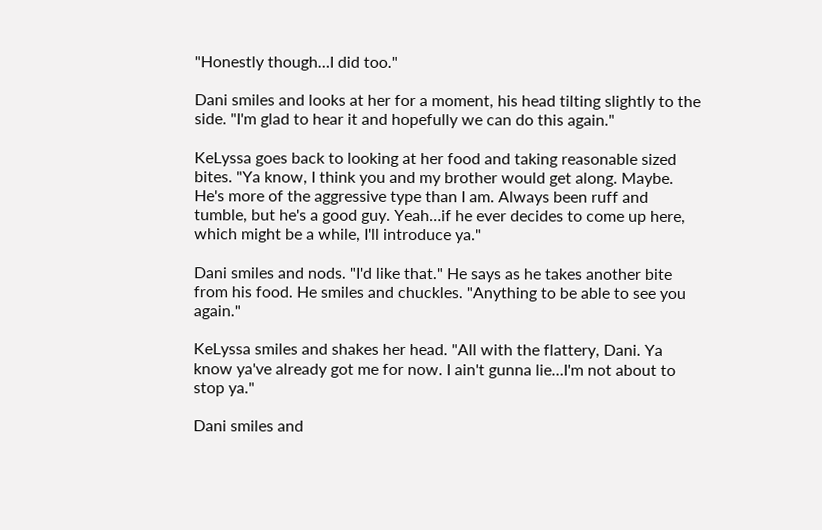"Honestly though…I did too."

Dani smiles and looks at her for a moment, his head tilting slightly to the side. "I'm glad to hear it and hopefully we can do this again."

KeLyssa goes back to looking at her food and taking reasonable sized bites. "Ya know, I think you and my brother would get along. Maybe. He's more of the aggressive type than I am. Always been ruff and tumble, but he's a good guy. Yeah…if he ever decides to come up here, which might be a while, I'll introduce ya."

Dani smiles and nods. "I'd like that." He says as he takes another bite from his food. He smiles and chuckles. "Anything to be able to see you again."

KeLyssa smiles and shakes her head. "All with the flattery, Dani. Ya know ya've already got me for now. I ain't gunna lie…I'm not about to stop ya."

Dani smiles and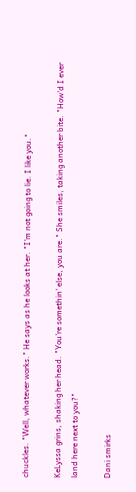chuckles. "Well, whatever works." He says as he looks at her. "I'm not going to lie. I like you."

KeLyssa grins, shaking her head. "You're somethin' else, you are." She smiles, taking another bite. "How'd I ever land here next to you?"

Dani smirks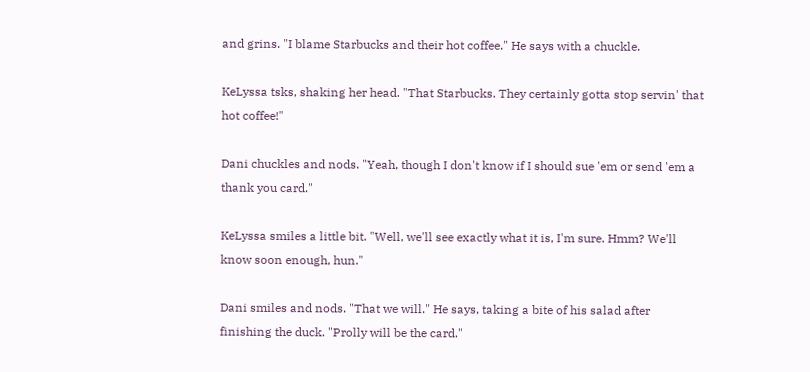and grins. "I blame Starbucks and their hot coffee." He says with a chuckle.

KeLyssa tsks, shaking her head. "That Starbucks. They certainly gotta stop servin' that hot coffee!"

Dani chuckles and nods. "Yeah, though I don't know if I should sue 'em or send 'em a thank you card."

KeLyssa smiles a little bit. "Well, we'll see exactly what it is, I'm sure. Hmm? We'll know soon enough, hun."

Dani smiles and nods. "That we will." He says, taking a bite of his salad after finishing the duck. "Prolly will be the card."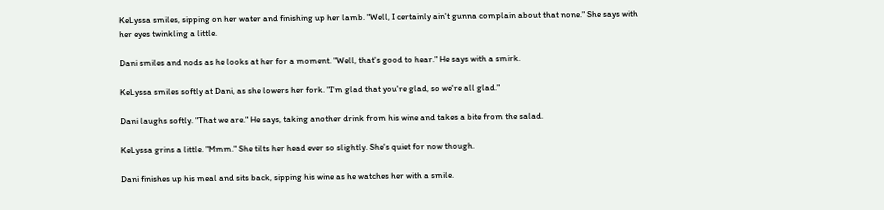KeLyssa smiles, sipping on her water and finishing up her lamb. "Well, I certainly ain't gunna complain about that none." She says with her eyes twinkling a little.

Dani smiles and nods as he looks at her for a moment. "Well, that's good to hear." He says with a smirk.

KeLyssa smiles softly at Dani, as she lowers her fork. "I'm glad that you're glad, so we're all glad."

Dani laughs softly. "That we are." He says, taking another drink from his wine and takes a bite from the salad.

KeLyssa grins a little. "Mmm." She tilts her head ever so slightly. She's quiet for now though.

Dani finishes up his meal and sits back, sipping his wine as he watches her with a smile.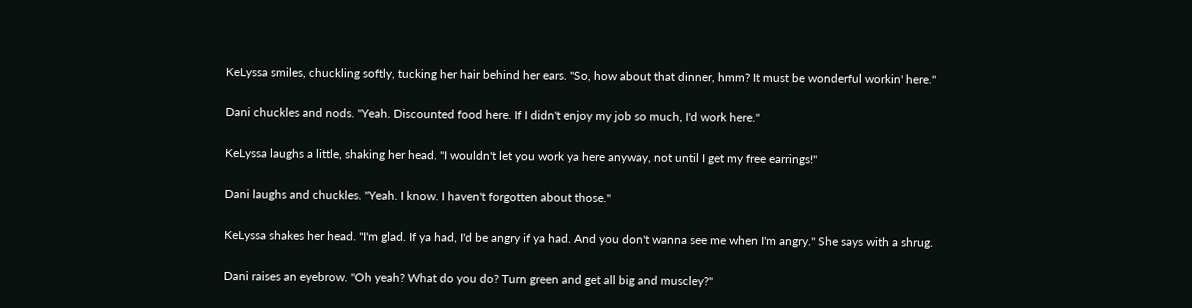KeLyssa smiles, chuckling softly, tucking her hair behind her ears. "So, how about that dinner, hmm? It must be wonderful workin' here."

Dani chuckles and nods. "Yeah. Discounted food here. If I didn't enjoy my job so much, I'd work here."

KeLyssa laughs a little, shaking her head. "I wouldn't let you work ya here anyway, not until I get my free earrings!"

Dani laughs and chuckles. "Yeah. I know. I haven't forgotten about those."

KeLyssa shakes her head. "I'm glad. If ya had, I'd be angry if ya had. And you don't wanna see me when I'm angry." She says with a shrug.

Dani raises an eyebrow. "Oh yeah? What do you do? Turn green and get all big and muscley?"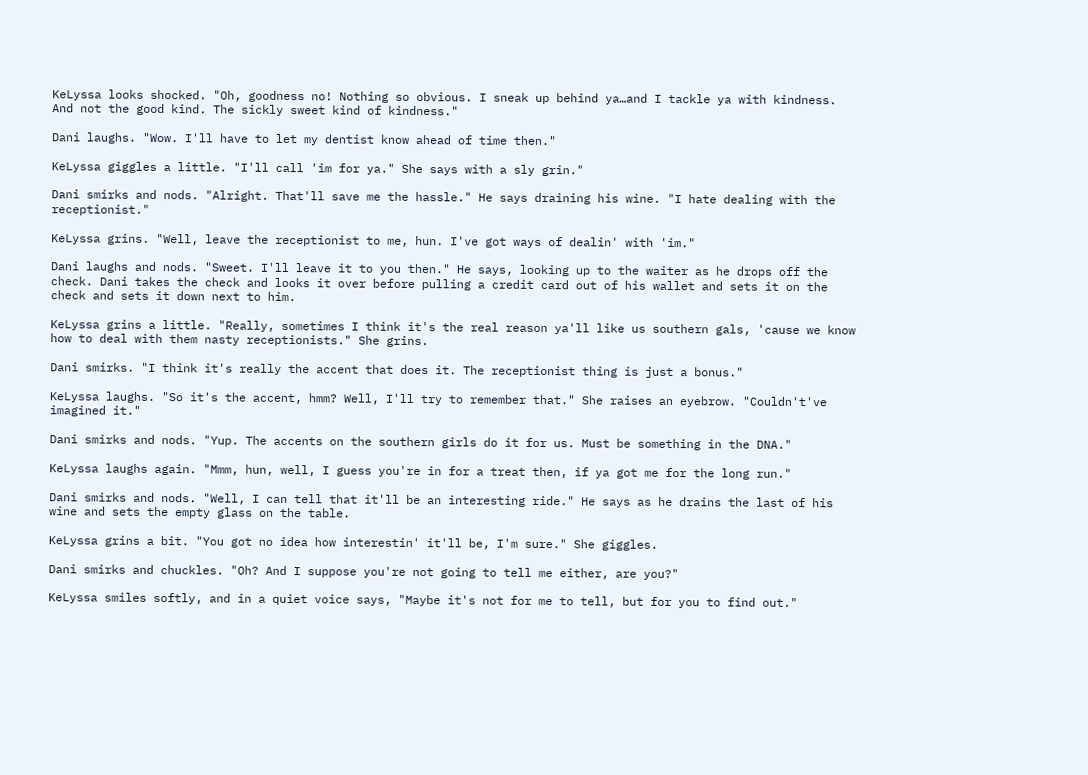KeLyssa looks shocked. "Oh, goodness no! Nothing so obvious. I sneak up behind ya…and I tackle ya with kindness. And not the good kind. The sickly sweet kind of kindness."

Dani laughs. "Wow. I'll have to let my dentist know ahead of time then."

KeLyssa giggles a little. "I'll call 'im for ya." She says with a sly grin."

Dani smirks and nods. "Alright. That'll save me the hassle." He says draining his wine. "I hate dealing with the receptionist."

KeLyssa grins. "Well, leave the receptionist to me, hun. I've got ways of dealin' with 'im."

Dani laughs and nods. "Sweet. I'll leave it to you then." He says, looking up to the waiter as he drops off the check. Dani takes the check and looks it over before pulling a credit card out of his wallet and sets it on the check and sets it down next to him.

KeLyssa grins a little. "Really, sometimes I think it's the real reason ya'll like us southern gals, 'cause we know how to deal with them nasty receptionists." She grins.

Dani smirks. "I think it's really the accent that does it. The receptionist thing is just a bonus."

KeLyssa laughs. "So it's the accent, hmm? Well, I'll try to remember that." She raises an eyebrow. "Couldn't've imagined it."

Dani smirks and nods. "Yup. The accents on the southern girls do it for us. Must be something in the DNA."

KeLyssa laughs again. "Mmm, hun, well, I guess you're in for a treat then, if ya got me for the long run."

Dani smirks and nods. "Well, I can tell that it'll be an interesting ride." He says as he drains the last of his wine and sets the empty glass on the table.

KeLyssa grins a bit. "You got no idea how interestin' it'll be, I'm sure." She giggles.

Dani smirks and chuckles. "Oh? And I suppose you're not going to tell me either, are you?"

KeLyssa smiles softly, and in a quiet voice says, "Maybe it's not for me to tell, but for you to find out."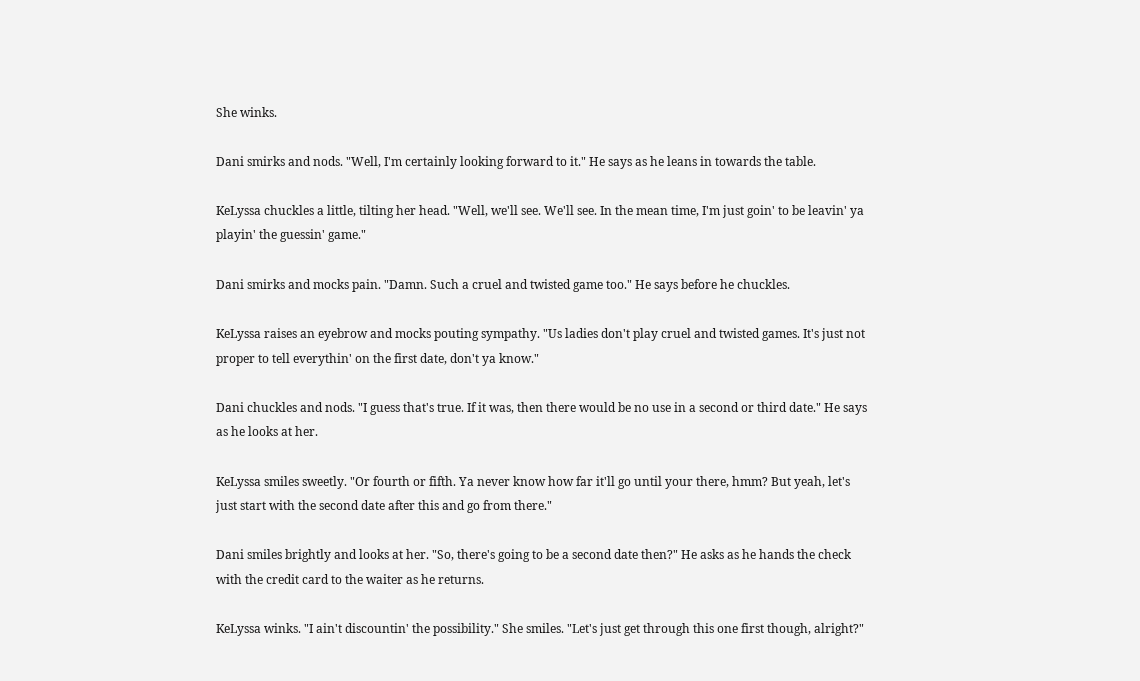She winks.

Dani smirks and nods. "Well, I'm certainly looking forward to it." He says as he leans in towards the table.

KeLyssa chuckles a little, tilting her head. "Well, we'll see. We'll see. In the mean time, I'm just goin' to be leavin' ya playin' the guessin' game."

Dani smirks and mocks pain. "Damn. Such a cruel and twisted game too." He says before he chuckles.

KeLyssa raises an eyebrow and mocks pouting sympathy. "Us ladies don't play cruel and twisted games. It's just not proper to tell everythin' on the first date, don't ya know."

Dani chuckles and nods. "I guess that's true. If it was, then there would be no use in a second or third date." He says as he looks at her.

KeLyssa smiles sweetly. "Or fourth or fifth. Ya never know how far it'll go until your there, hmm? But yeah, let's just start with the second date after this and go from there."

Dani smiles brightly and looks at her. "So, there's going to be a second date then?" He asks as he hands the check with the credit card to the waiter as he returns.

KeLyssa winks. "I ain't discountin' the possibility." She smiles. "Let's just get through this one first though, alright?"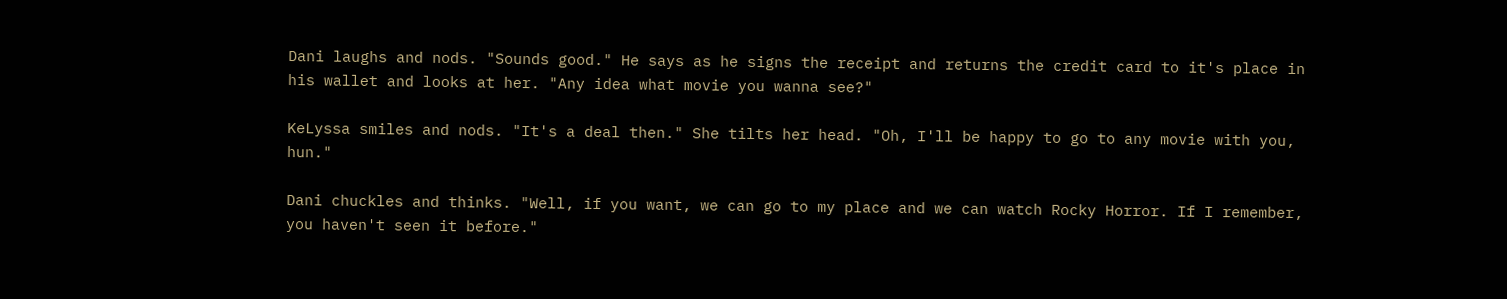Dani laughs and nods. "Sounds good." He says as he signs the receipt and returns the credit card to it's place in his wallet and looks at her. "Any idea what movie you wanna see?"

KeLyssa smiles and nods. "It's a deal then." She tilts her head. "Oh, I'll be happy to go to any movie with you, hun."

Dani chuckles and thinks. "Well, if you want, we can go to my place and we can watch Rocky Horror. If I remember, you haven't seen it before."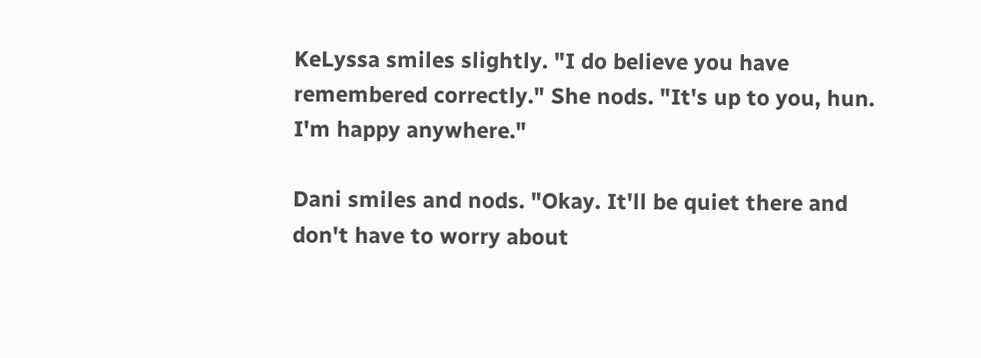KeLyssa smiles slightly. "I do believe you have remembered correctly." She nods. "It's up to you, hun. I'm happy anywhere."

Dani smiles and nods. "Okay. It'll be quiet there and don't have to worry about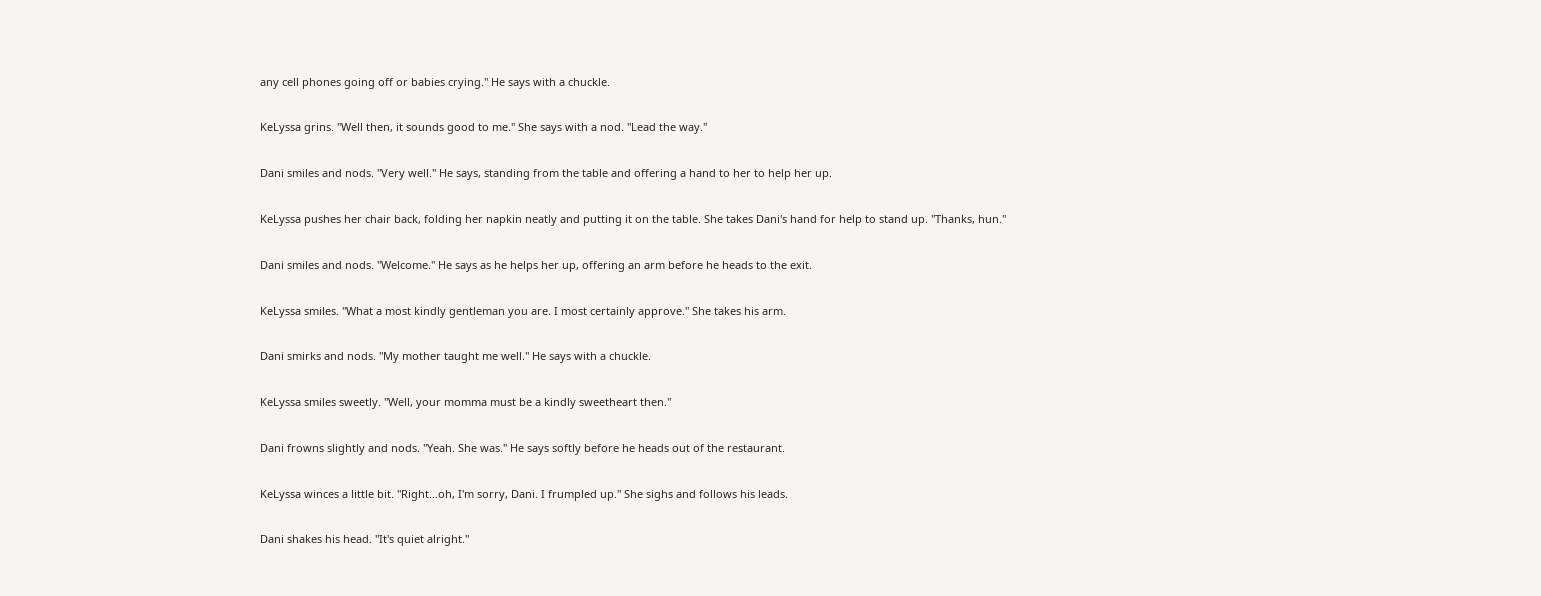any cell phones going off or babies crying." He says with a chuckle.

KeLyssa grins. "Well then, it sounds good to me." She says with a nod. "Lead the way."

Dani smiles and nods. "Very well." He says, standing from the table and offering a hand to her to help her up.

KeLyssa pushes her chair back, folding her napkin neatly and putting it on the table. She takes Dani's hand for help to stand up. "Thanks, hun."

Dani smiles and nods. "Welcome." He says as he helps her up, offering an arm before he heads to the exit.

KeLyssa smiles. "What a most kindly gentleman you are. I most certainly approve." She takes his arm.

Dani smirks and nods. "My mother taught me well." He says with a chuckle.

KeLyssa smiles sweetly. "Well, your momma must be a kindly sweetheart then."

Dani frowns slightly and nods. "Yeah. She was." He says softly before he heads out of the restaurant.

KeLyssa winces a little bit. "Right…oh, I'm sorry, Dani. I frumpled up." She sighs and follows his leads.

Dani shakes his head. "It's quiet alright."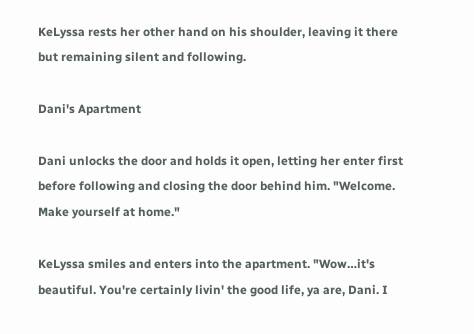KeLyssa rests her other hand on his shoulder, leaving it there but remaining silent and following.

Dani's Apartment

Dani unlocks the door and holds it open, letting her enter first before following and closing the door behind him. "Welcome. Make yourself at home."

KeLyssa smiles and enters into the apartment. "Wow…it's beautiful. You're certainly livin' the good life, ya are, Dani. I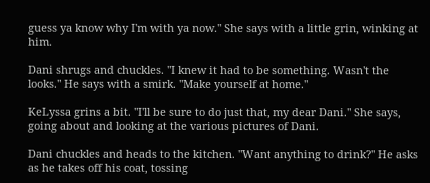guess ya know why I'm with ya now." She says with a little grin, winking at him.

Dani shrugs and chuckles. "I knew it had to be something. Wasn't the looks." He says with a smirk. "Make yourself at home."

KeLyssa grins a bit. "I'll be sure to do just that, my dear Dani." She says, going about and looking at the various pictures of Dani.

Dani chuckles and heads to the kitchen. "Want anything to drink?" He asks as he takes off his coat, tossing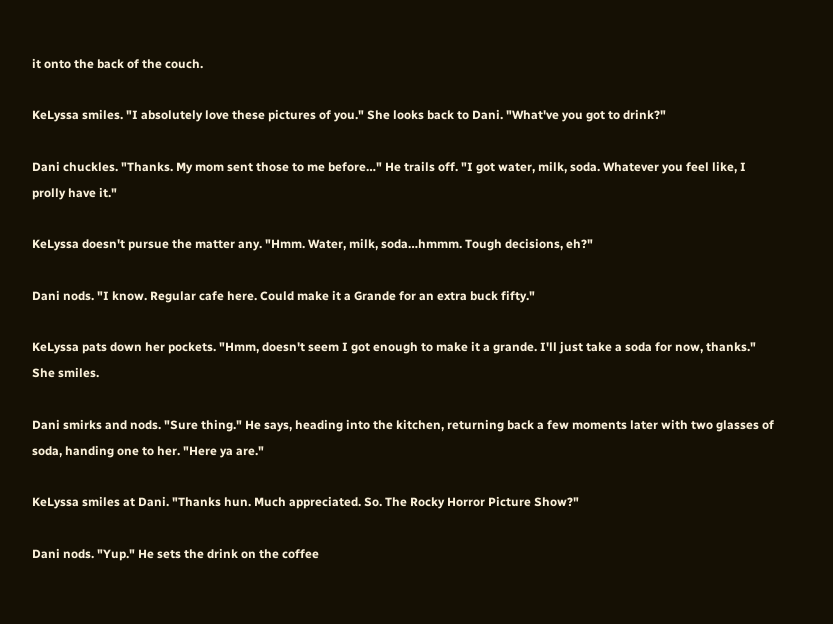it onto the back of the couch.

KeLyssa smiles. "I absolutely love these pictures of you." She looks back to Dani. "What've you got to drink?"

Dani chuckles. "Thanks. My mom sent those to me before…" He trails off. "I got water, milk, soda. Whatever you feel like, I prolly have it."

KeLyssa doesn't pursue the matter any. "Hmm. Water, milk, soda…hmmm. Tough decisions, eh?"

Dani nods. "I know. Regular cafe here. Could make it a Grande for an extra buck fifty."

KeLyssa pats down her pockets. "Hmm, doesn't seem I got enough to make it a grande. I'll just take a soda for now, thanks." She smiles.

Dani smirks and nods. "Sure thing." He says, heading into the kitchen, returning back a few moments later with two glasses of soda, handing one to her. "Here ya are."

KeLyssa smiles at Dani. "Thanks hun. Much appreciated. So. The Rocky Horror Picture Show?"

Dani nods. "Yup." He sets the drink on the coffee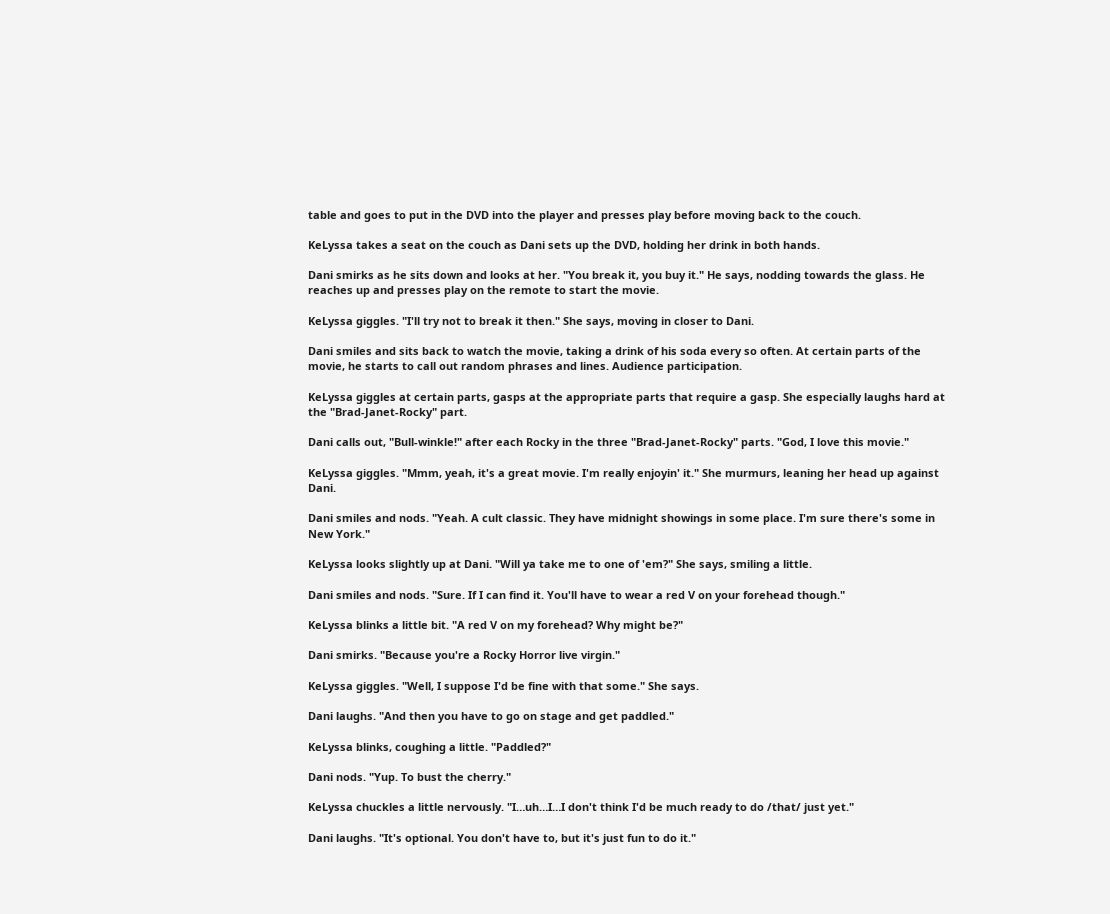table and goes to put in the DVD into the player and presses play before moving back to the couch.

KeLyssa takes a seat on the couch as Dani sets up the DVD, holding her drink in both hands.

Dani smirks as he sits down and looks at her. "You break it, you buy it." He says, nodding towards the glass. He reaches up and presses play on the remote to start the movie.

KeLyssa giggles. "I'll try not to break it then." She says, moving in closer to Dani.

Dani smiles and sits back to watch the movie, taking a drink of his soda every so often. At certain parts of the movie, he starts to call out random phrases and lines. Audience participation.

KeLyssa giggles at certain parts, gasps at the appropriate parts that require a gasp. She especially laughs hard at the "Brad-Janet-Rocky" part.

Dani calls out, "Bull-winkle!" after each Rocky in the three "Brad-Janet-Rocky" parts. "God, I love this movie."

KeLyssa giggles. "Mmm, yeah, it's a great movie. I'm really enjoyin' it." She murmurs, leaning her head up against Dani.

Dani smiles and nods. "Yeah. A cult classic. They have midnight showings in some place. I'm sure there's some in New York."

KeLyssa looks slightly up at Dani. "Will ya take me to one of 'em?" She says, smiling a little.

Dani smiles and nods. "Sure. If I can find it. You'll have to wear a red V on your forehead though."

KeLyssa blinks a little bit. "A red V on my forehead? Why might be?"

Dani smirks. "Because you're a Rocky Horror live virgin."

KeLyssa giggles. "Well, I suppose I'd be fine with that some." She says.

Dani laughs. "And then you have to go on stage and get paddled."

KeLyssa blinks, coughing a little. "Paddled?"

Dani nods. "Yup. To bust the cherry."

KeLyssa chuckles a little nervously. "I…uh…I…I don't think I'd be much ready to do /that/ just yet."

Dani laughs. "It's optional. You don't have to, but it's just fun to do it."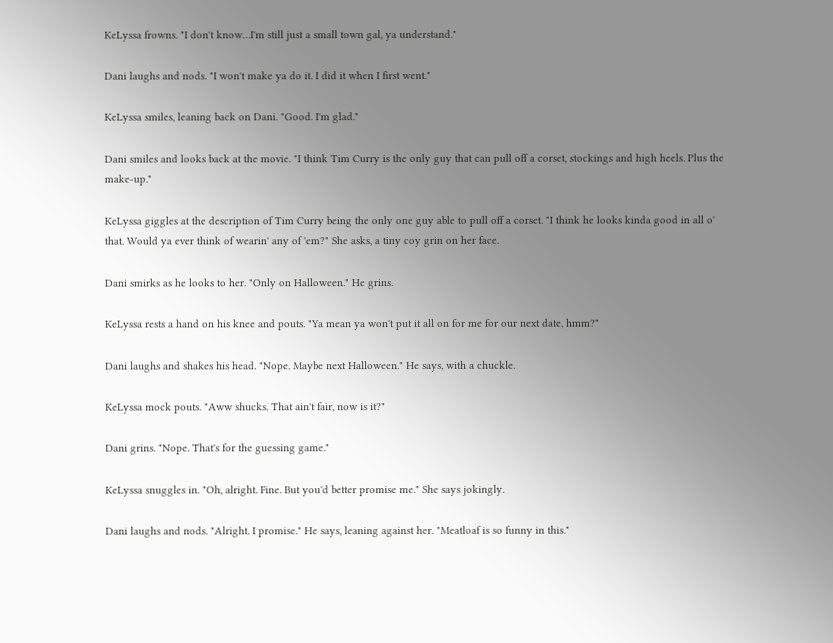KeLyssa frowns. "I don't know…I'm still just a small town gal, ya understand."

Dani laughs and nods. "I won't make ya do it. I did it when I first went."

KeLyssa smiles, leaning back on Dani. "Good. I'm glad."

Dani smiles and looks back at the movie. "I think Tim Curry is the only guy that can pull off a corset, stockings and high heels. Plus the make-up."

KeLyssa giggles at the description of Tim Curry being the only one guy able to pull off a corset. "I think he looks kinda good in all o' that. Would ya ever think of wearin' any of 'em?" She asks, a tiny coy grin on her face.

Dani smirks as he looks to her. "Only on Halloween." He grins.

KeLyssa rests a hand on his knee and pouts. "Ya mean ya won't put it all on for me for our next date, hmm?"

Dani laughs and shakes his head. "Nope. Maybe next Halloween." He says, with a chuckle.

KeLyssa mock pouts. "Aww shucks. That ain't fair, now is it?"

Dani grins. "Nope. That's for the guessing game."

KeLyssa snuggles in. "Oh, alright. Fine. But you'd better promise me." She says jokingly.

Dani laughs and nods. "Alright. I promise." He says, leaning against her. "Meatloaf is so funny in this."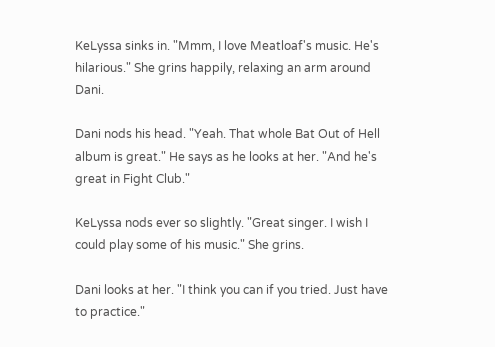KeLyssa sinks in. "Mmm, I love Meatloaf's music. He's hilarious." She grins happily, relaxing an arm around Dani.

Dani nods his head. "Yeah. That whole Bat Out of Hell album is great." He says as he looks at her. "And he's great in Fight Club."

KeLyssa nods ever so slightly. "Great singer. I wish I could play some of his music." She grins.

Dani looks at her. "I think you can if you tried. Just have to practice."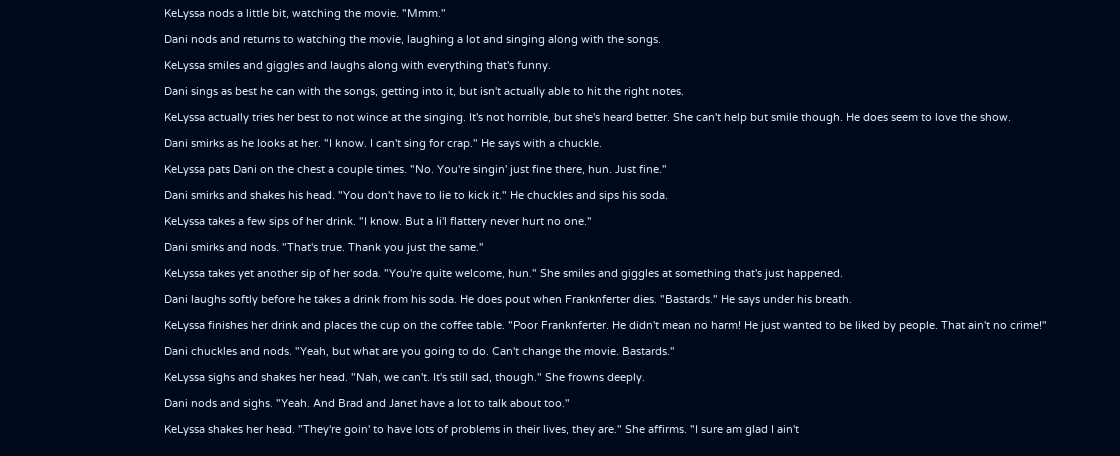KeLyssa nods a little bit, watching the movie. "Mmm."

Dani nods and returns to watching the movie, laughing a lot and singing along with the songs.

KeLyssa smiles and giggles and laughs along with everything that's funny.

Dani sings as best he can with the songs, getting into it, but isn't actually able to hit the right notes.

KeLyssa actually tries her best to not wince at the singing. It's not horrible, but she's heard better. She can't help but smile though. He does seem to love the show.

Dani smirks as he looks at her. "I know. I can't sing for crap." He says with a chuckle.

KeLyssa pats Dani on the chest a couple times. "No. You're singin' just fine there, hun. Just fine."

Dani smirks and shakes his head. "You don't have to lie to kick it." He chuckles and sips his soda.

KeLyssa takes a few sips of her drink. "I know. But a li'l flattery never hurt no one."

Dani smirks and nods. "That's true. Thank you just the same."

KeLyssa takes yet another sip of her soda. "You're quite welcome, hun." She smiles and giggles at something that's just happened.

Dani laughs softly before he takes a drink from his soda. He does pout when Franknferter dies. "Bastards." He says under his breath.

KeLyssa finishes her drink and places the cup on the coffee table. "Poor Franknferter. He didn't mean no harm! He just wanted to be liked by people. That ain't no crime!"

Dani chuckles and nods. "Yeah, but what are you going to do. Can't change the movie. Bastards."

KeLyssa sighs and shakes her head. "Nah, we can't. It's still sad, though." She frowns deeply.

Dani nods and sighs. "Yeah. And Brad and Janet have a lot to talk about too."

KeLyssa shakes her head. "They're goin' to have lots of problems in their lives, they are." She affirms. "I sure am glad I ain't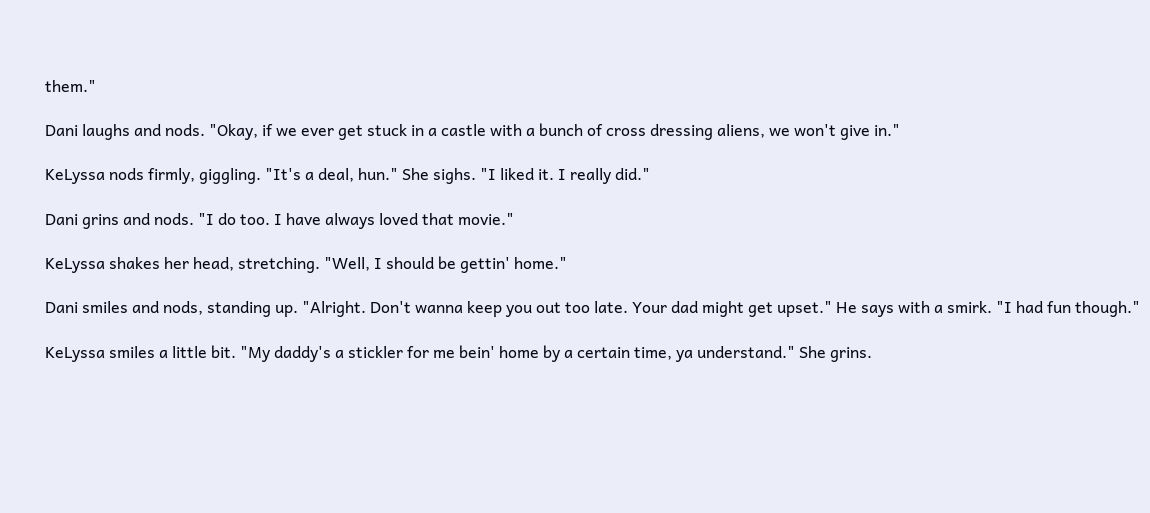them."

Dani laughs and nods. "Okay, if we ever get stuck in a castle with a bunch of cross dressing aliens, we won't give in."

KeLyssa nods firmly, giggling. "It's a deal, hun." She sighs. "I liked it. I really did."

Dani grins and nods. "I do too. I have always loved that movie."

KeLyssa shakes her head, stretching. "Well, I should be gettin' home."

Dani smiles and nods, standing up. "Alright. Don't wanna keep you out too late. Your dad might get upset." He says with a smirk. "I had fun though."

KeLyssa smiles a little bit. "My daddy's a stickler for me bein' home by a certain time, ya understand." She grins.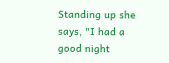Standing up she says, "I had a good night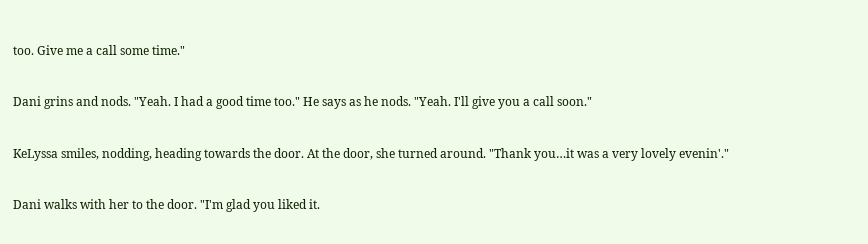too. Give me a call some time."

Dani grins and nods. "Yeah. I had a good time too." He says as he nods. "Yeah. I'll give you a call soon."

KeLyssa smiles, nodding, heading towards the door. At the door, she turned around. "Thank you…it was a very lovely evenin'."

Dani walks with her to the door. "I'm glad you liked it.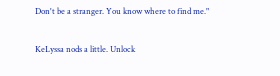Don't be a stranger. You know where to find me."

KeLyssa nods a little. Unlock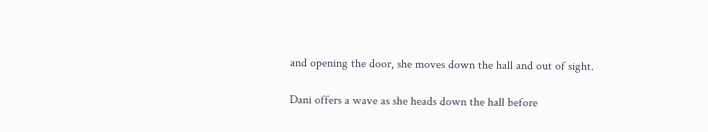and opening the door, she moves down the hall and out of sight.

Dani offers a wave as she heads down the hall before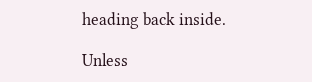heading back inside.

Unless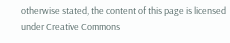otherwise stated, the content of this page is licensed under Creative Commons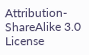Attribution-ShareAlike 3.0 License